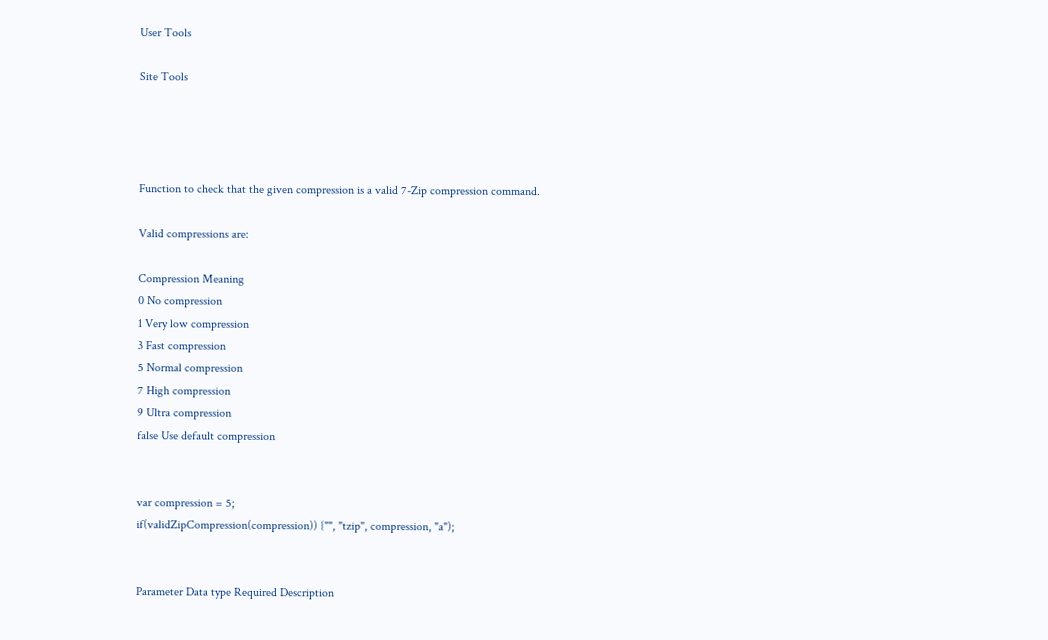User Tools

Site Tools




Function to check that the given compression is a valid 7-Zip compression command.

Valid compressions are:

Compression Meaning
0 No compression
1 Very low compression
3 Fast compression
5 Normal compression
7 High compression
9 Ultra compression
false Use default compression


var compression = 5;
if(validZipCompression(compression)) {"", "tzip", compression, "a");


Parameter Data type Required Description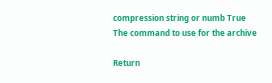compression string or numb True The command to use for the archive

Return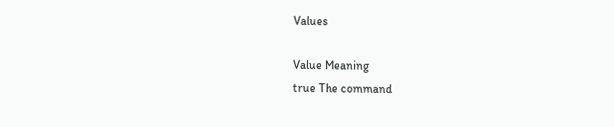Values

Value Meaning
true The command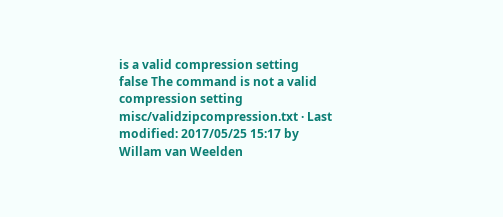is a valid compression setting
false The command is not a valid compression setting
misc/validzipcompression.txt · Last modified: 2017/05/25 15:17 by Willam van Weelden